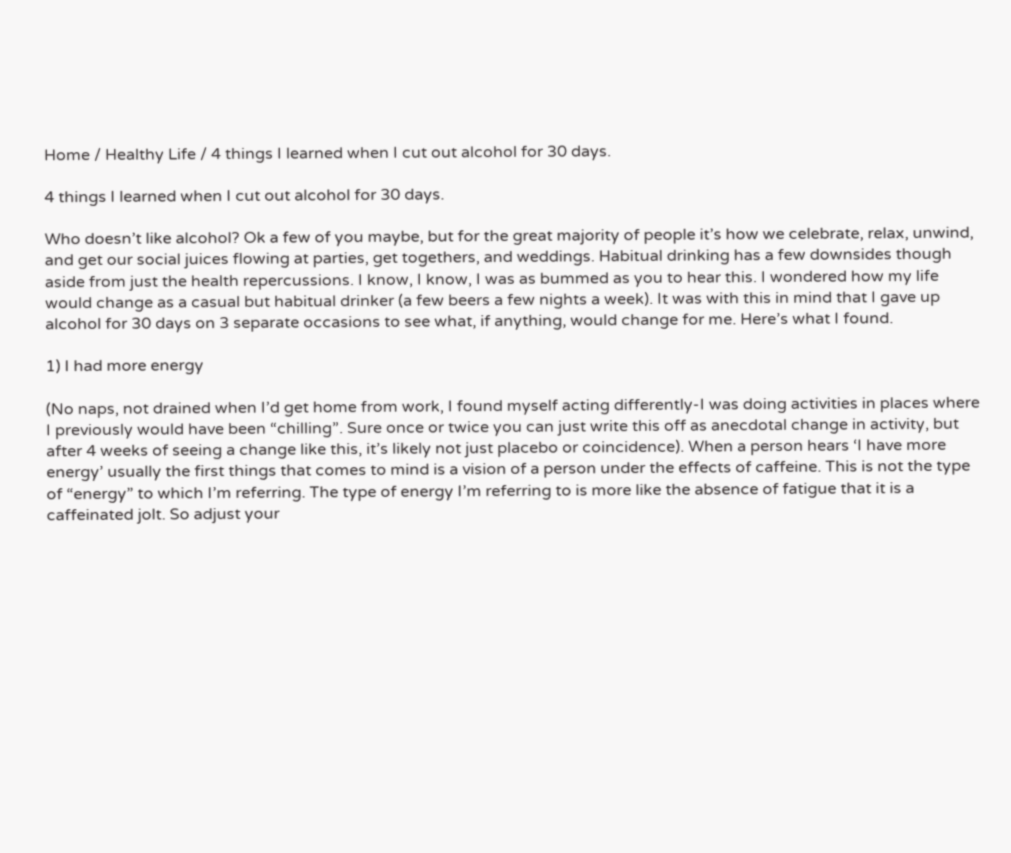Home / Healthy Life / 4 things I learned when I cut out alcohol for 30 days.

4 things I learned when I cut out alcohol for 30 days.

Who doesn’t like alcohol? Ok a few of you maybe, but for the great majority of people it’s how we celebrate, relax, unwind, and get our social juices flowing at parties, get togethers, and weddings. Habitual drinking has a few downsides though aside from just the health repercussions. I know, I know, I was as bummed as you to hear this. I wondered how my life would change as a casual but habitual drinker (a few beers a few nights a week). It was with this in mind that I gave up alcohol for 30 days on 3 separate occasions to see what, if anything, would change for me. Here’s what I found.

1) I had more energy

(No naps, not drained when I’d get home from work, I found myself acting differently-I was doing activities in places where I previously would have been “chilling”. Sure once or twice you can just write this off as anecdotal change in activity, but after 4 weeks of seeing a change like this, it’s likely not just placebo or coincidence). When a person hears ‘I have more energy’ usually the first things that comes to mind is a vision of a person under the effects of caffeine. This is not the type of “energy” to which I’m referring. The type of energy I’m referring to is more like the absence of fatigue that it is a caffeinated jolt. So adjust your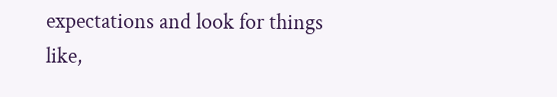expectations and look for things like,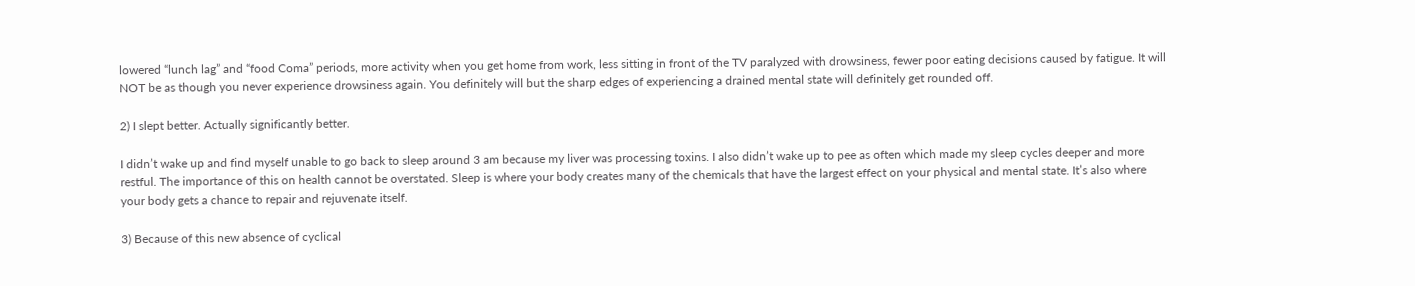lowered “lunch lag” and “food Coma” periods, more activity when you get home from work, less sitting in front of the TV paralyzed with drowsiness, fewer poor eating decisions caused by fatigue. It will NOT be as though you never experience drowsiness again. You definitely will but the sharp edges of experiencing a drained mental state will definitely get rounded off.

2) I slept better. Actually significantly better.

I didn’t wake up and find myself unable to go back to sleep around 3 am because my liver was processing toxins. I also didn’t wake up to pee as often which made my sleep cycles deeper and more restful. The importance of this on health cannot be overstated. Sleep is where your body creates many of the chemicals that have the largest effect on your physical and mental state. It’s also where your body gets a chance to repair and rejuvenate itself.

3) Because of this new absence of cyclical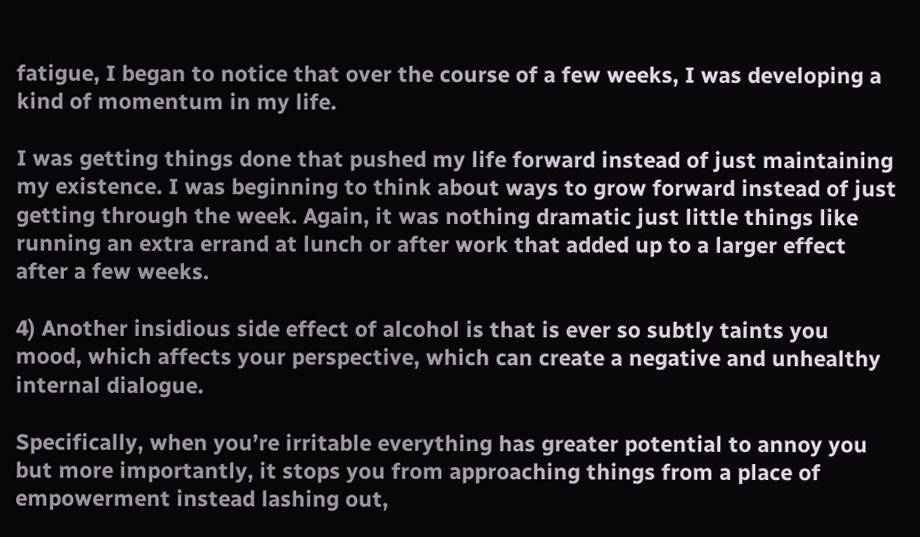fatigue, I began to notice that over the course of a few weeks, I was developing a kind of momentum in my life.

I was getting things done that pushed my life forward instead of just maintaining my existence. I was beginning to think about ways to grow forward instead of just getting through the week. Again, it was nothing dramatic just little things like running an extra errand at lunch or after work that added up to a larger effect after a few weeks.

4) Another insidious side effect of alcohol is that is ever so subtly taints you mood, which affects your perspective, which can create a negative and unhealthy internal dialogue.

Specifically, when you’re irritable everything has greater potential to annoy you but more importantly, it stops you from approaching things from a place of empowerment instead lashing out,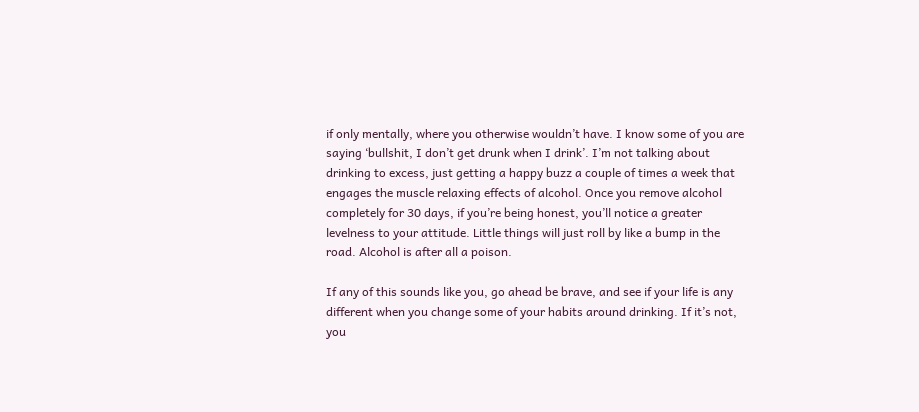if only mentally, where you otherwise wouldn’t have. I know some of you are saying ‘bullshit, I don’t get drunk when I drink’. I’m not talking about drinking to excess, just getting a happy buzz a couple of times a week that engages the muscle relaxing effects of alcohol. Once you remove alcohol completely for 30 days, if you’re being honest, you’ll notice a greater levelness to your attitude. Little things will just roll by like a bump in the road. Alcohol is after all a poison.

If any of this sounds like you, go ahead be brave, and see if your life is any different when you change some of your habits around drinking. If it’s not, you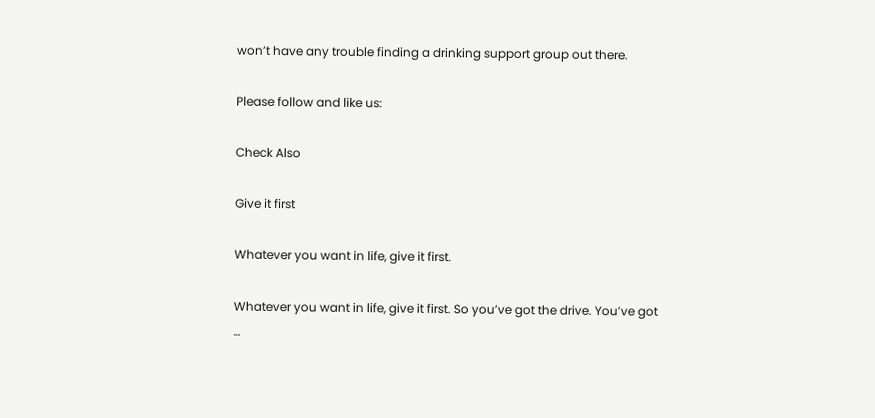won’t have any trouble finding a drinking support group out there.

Please follow and like us:

Check Also

Give it first

Whatever you want in life, give it first.

Whatever you want in life, give it first. So you’ve got the drive. You’ve got …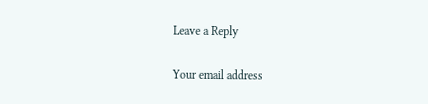Leave a Reply

Your email address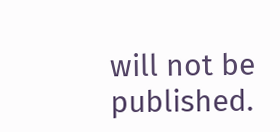will not be published.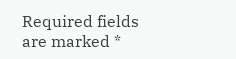Required fields are marked *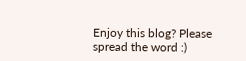Enjoy this blog? Please spread the word :)